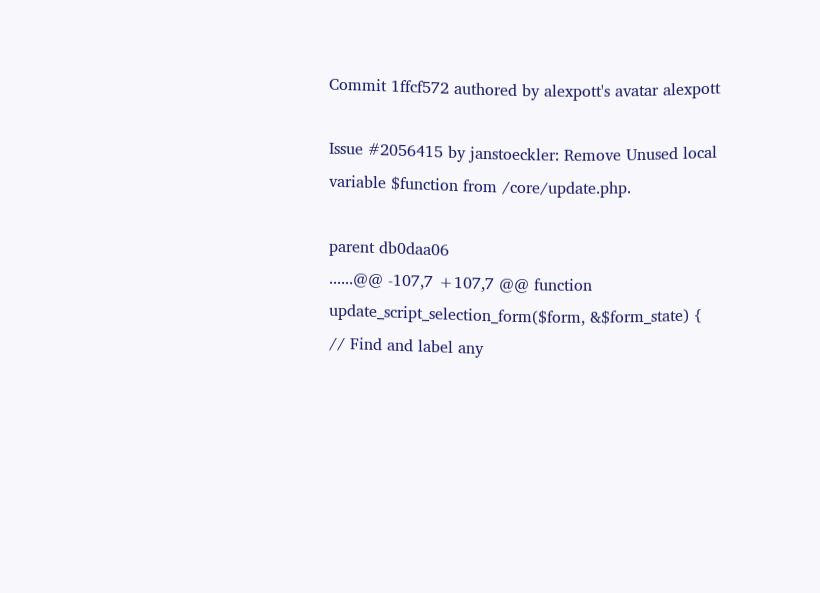Commit 1ffcf572 authored by alexpott's avatar alexpott

Issue #2056415 by janstoeckler: Remove Unused local variable $function from /core/update.php.

parent db0daa06
......@@ -107,7 +107,7 @@ function update_script_selection_form($form, &$form_state) {
// Find and label any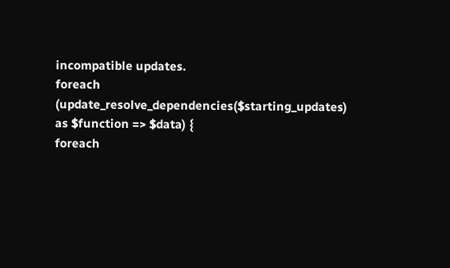incompatible updates.
foreach (update_resolve_dependencies($starting_updates) as $function => $data) {
foreach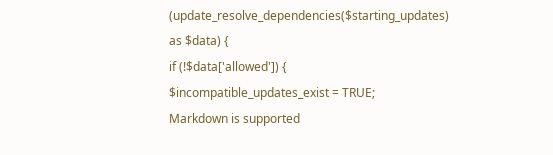(update_resolve_dependencies($starting_updates) as $data) {
if (!$data['allowed']) {
$incompatible_updates_exist = TRUE;
Markdown is supported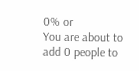0% or
You are about to add 0 people to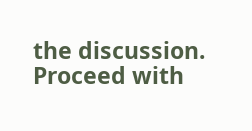the discussion. Proceed with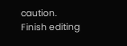caution.
Finish editing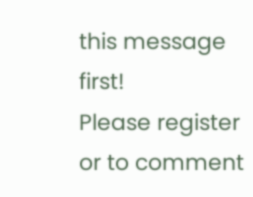this message first!
Please register or to comment